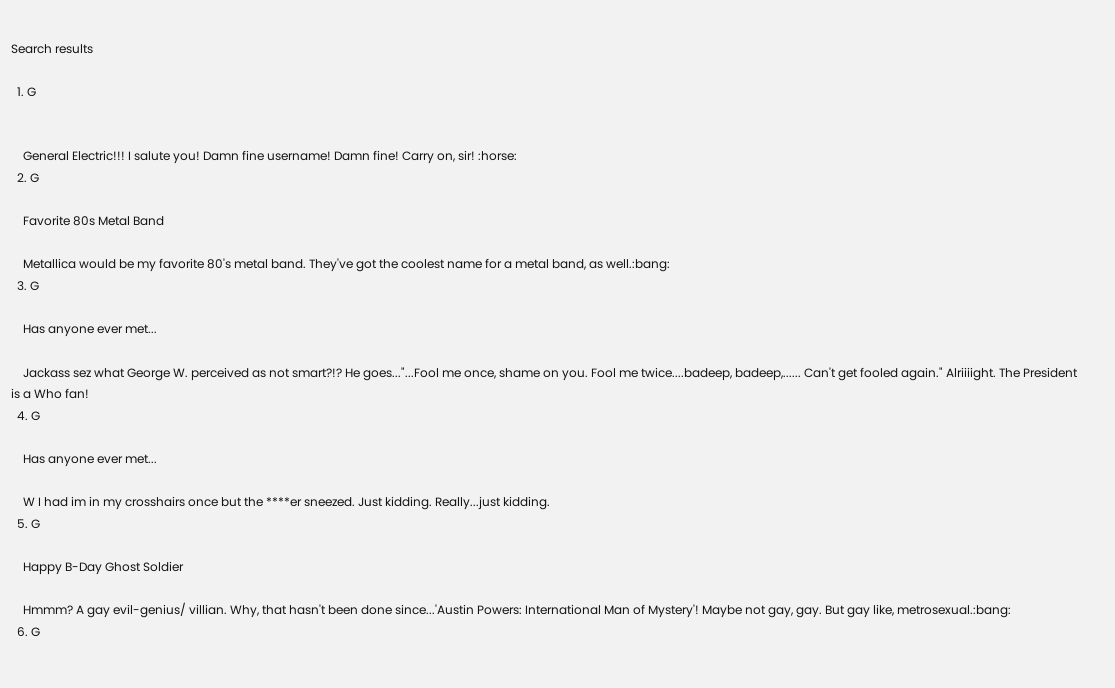Search results

  1. G


    General Electric!!! I salute you! Damn fine username! Damn fine! Carry on, sir! :horse:
  2. G

    Favorite 80s Metal Band

    Metallica would be my favorite 80's metal band. They've got the coolest name for a metal band, as well.:bang:
  3. G

    Has anyone ever met...

    Jackass sez what George W. perceived as not smart?!? He goes..."...Fool me once, shame on you. Fool me twice....badeep, badeep,...... Can't get fooled again." Alriiiight. The President is a Who fan!
  4. G

    Has anyone ever met...

    W I had im in my crosshairs once but the ****er sneezed. Just kidding. Really...just kidding.
  5. G

    Happy B-Day Ghost Soldier

    Hmmm? A gay evil-genius/ villian. Why, that hasn't been done since...'Austin Powers: International Man of Mystery'! Maybe not gay, gay. But gay like, metrosexual.:bang:
  6. G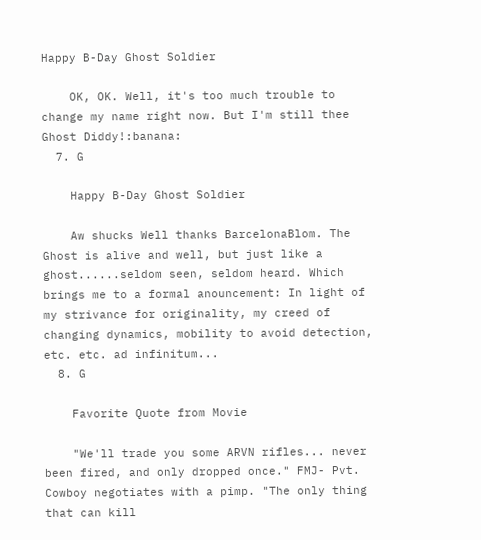Happy B-Day Ghost Soldier

    OK, OK. Well, it's too much trouble to change my name right now. But I'm still thee Ghost Diddy!:banana:
  7. G

    Happy B-Day Ghost Soldier

    Aw shucks Well thanks BarcelonaBlom. The Ghost is alive and well, but just like a ghost......seldom seen, seldom heard. Which brings me to a formal anouncement: In light of my strivance for originality, my creed of changing dynamics, mobility to avoid detection, etc. etc. ad infinitum...
  8. G

    Favorite Quote from Movie

    "We'll trade you some ARVN rifles... never been fired, and only dropped once." FMJ- Pvt. Cowboy negotiates with a pimp. "The only thing that can kill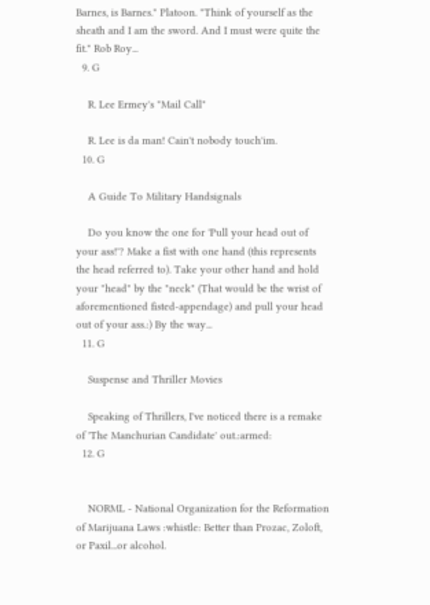Barnes, is Barnes." Platoon. "Think of yourself as the sheath and I am the sword. And I must were quite the fit." Rob Roy...
  9. G

    R. Lee Ermey's "Mail Call"

    R. Lee is da man! Cain't nobody touch'im.
  10. G

    A Guide To Military Handsignals

    Do you know the one for 'Pull your head out of your ass!'? Make a fist with one hand (this represents the head referred to). Take your other hand and hold your "head" by the "neck" (That would be the wrist of aforementioned fisted-appendage) and pull your head out of your ass.:) By the way...
  11. G

    Suspense and Thriller Movies

    Speaking of Thrillers, I've noticed there is a remake of 'The Manchurian Candidate' out.:armed:
  12. G


    NORML - National Organization for the Reformation of Marijuana Laws :whistle: Better than Prozac, Zoloft, or Paxil...or alcohol.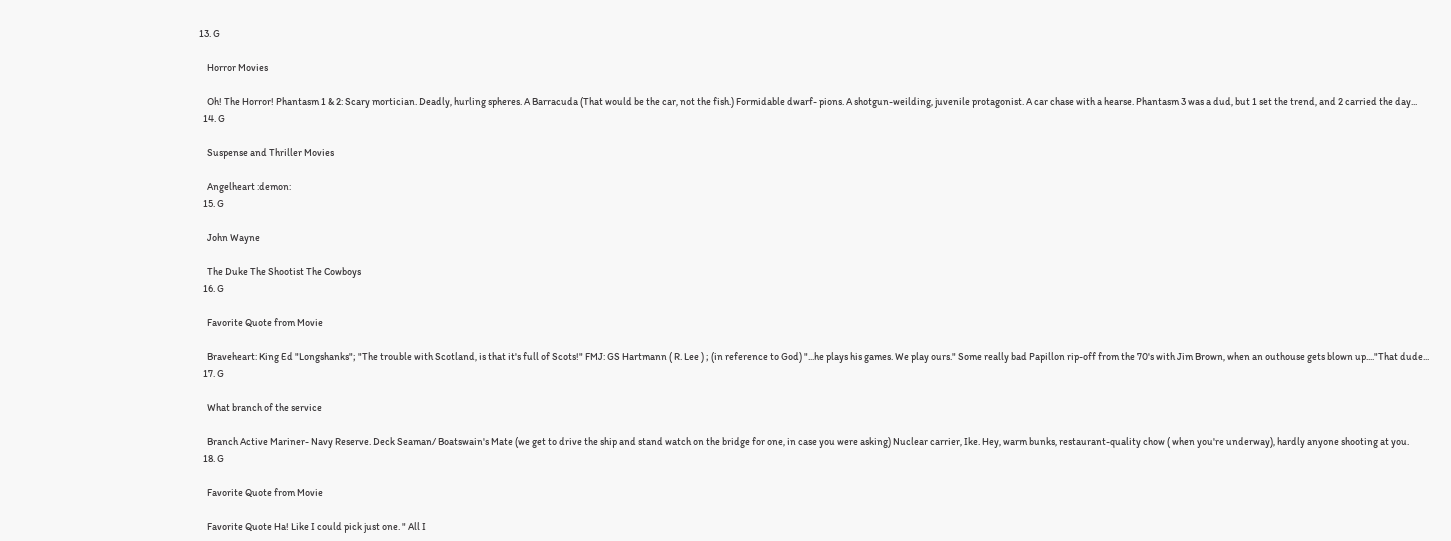13. G

    Horror Movies

    Oh! The Horror! Phantasm 1 & 2: Scary mortician. Deadly, hurling spheres. A Barracuda (That would be the car, not the fish.) Formidable dwarf- pions. A shotgun-weilding, juvenile protagonist. A car chase with a hearse. Phantasm 3 was a dud, but 1 set the trend, and 2 carried the day...
  14. G

    Suspense and Thriller Movies

    Angelheart :demon:
  15. G

    John Wayne

    The Duke The Shootist The Cowboys
  16. G

    Favorite Quote from Movie

    Braveheart: King Ed "Longshanks"; "The trouble with Scotland, is that it's full of Scots!" FMJ: GS Hartmann ( R. Lee ) ; (in reference to God) "...he plays his games. We play ours." Some really bad Papillon rip-off from the 70's with Jim Brown, when an outhouse gets blown up...."That dude...
  17. G

    What branch of the service

    Branch Active Mariner- Navy Reserve. Deck Seaman/ Boatswain's Mate (we get to drive the ship and stand watch on the bridge for one, in case you were asking) Nuclear carrier, Ike. Hey, warm bunks, restaurant-quality chow ( when you're underway), hardly anyone shooting at you.
  18. G

    Favorite Quote from Movie

    Favorite Quote Ha! Like I could pick just one. " All I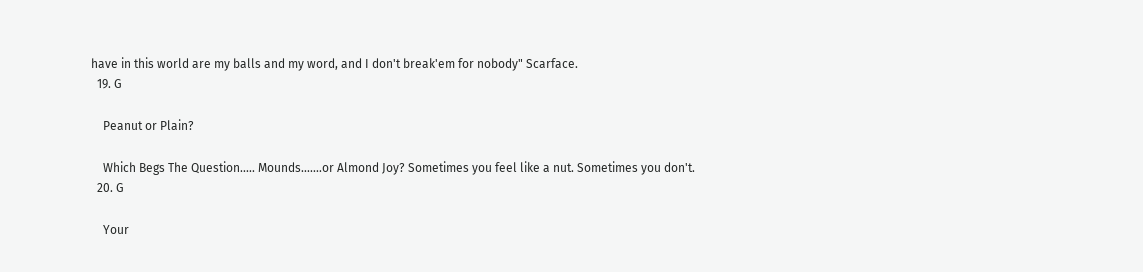have in this world are my balls and my word, and I don't break'em for nobody" Scarface.
  19. G

    Peanut or Plain?

    Which Begs The Question..... Mounds.......or Almond Joy? Sometimes you feel like a nut. Sometimes you don't.
  20. G

    Your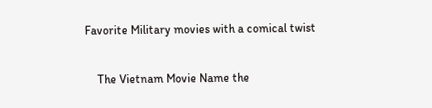Favorite Military movies with a comical twist

    The Vietnam Movie Name the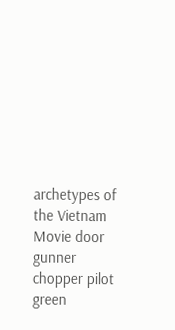archetypes of the Vietnam Movie door gunner chopper pilot green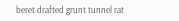beret drafted grunt tunnel rat